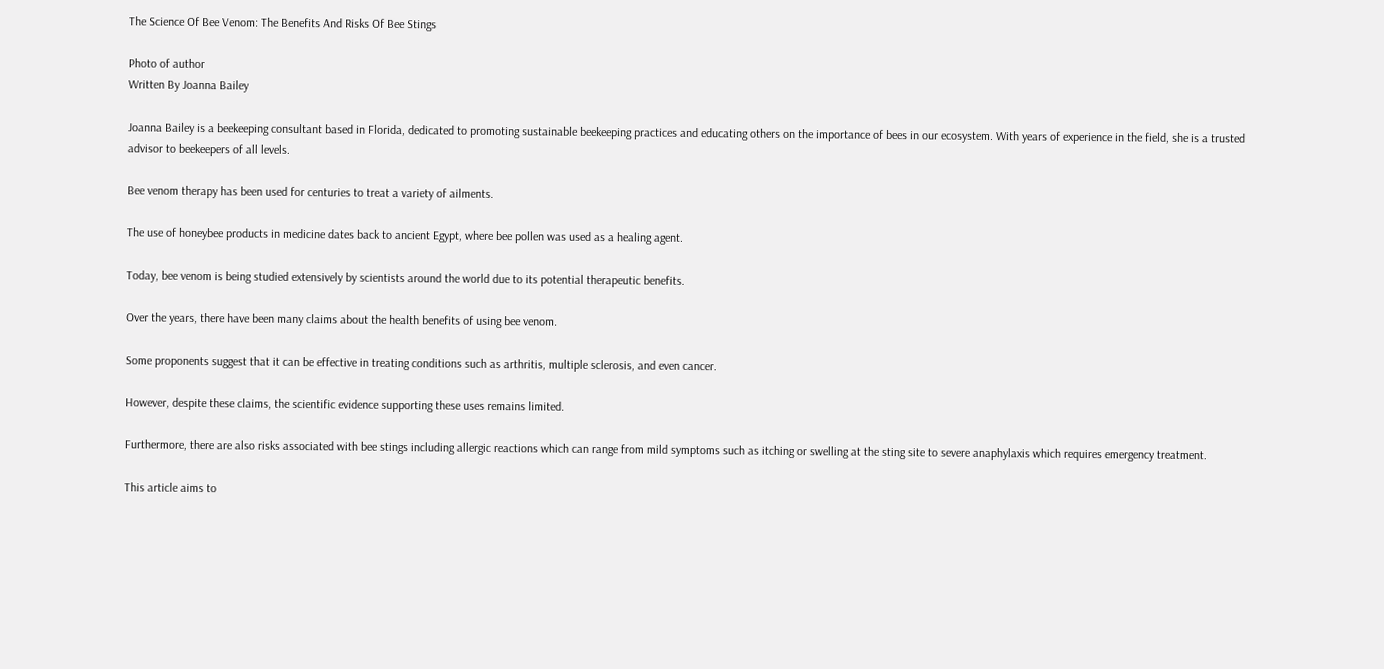The Science Of Bee Venom: The Benefits And Risks Of Bee Stings

Photo of author
Written By Joanna Bailey

Joanna Bailey is a beekeeping consultant based in Florida, dedicated to promoting sustainable beekeeping practices and educating others on the importance of bees in our ecosystem. With years of experience in the field, she is a trusted advisor to beekeepers of all levels.

Bee venom therapy has been used for centuries to treat a variety of ailments.

The use of honeybee products in medicine dates back to ancient Egypt, where bee pollen was used as a healing agent.

Today, bee venom is being studied extensively by scientists around the world due to its potential therapeutic benefits.

Over the years, there have been many claims about the health benefits of using bee venom.

Some proponents suggest that it can be effective in treating conditions such as arthritis, multiple sclerosis, and even cancer.

However, despite these claims, the scientific evidence supporting these uses remains limited.

Furthermore, there are also risks associated with bee stings including allergic reactions which can range from mild symptoms such as itching or swelling at the sting site to severe anaphylaxis which requires emergency treatment.

This article aims to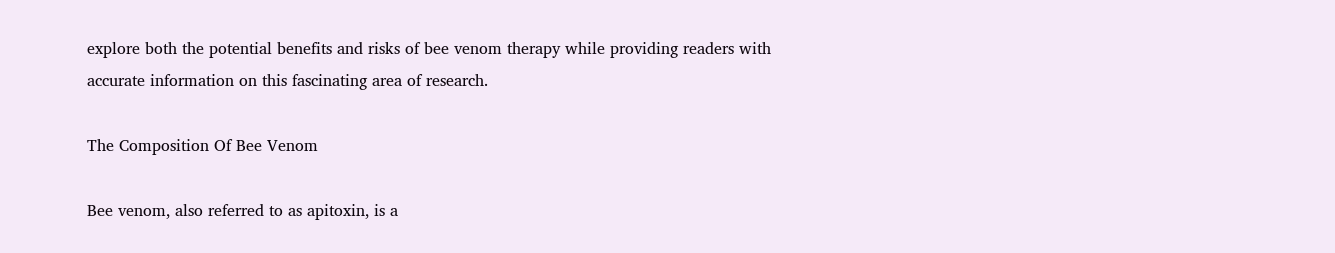explore both the potential benefits and risks of bee venom therapy while providing readers with accurate information on this fascinating area of research.

The Composition Of Bee Venom

Bee venom, also referred to as apitoxin, is a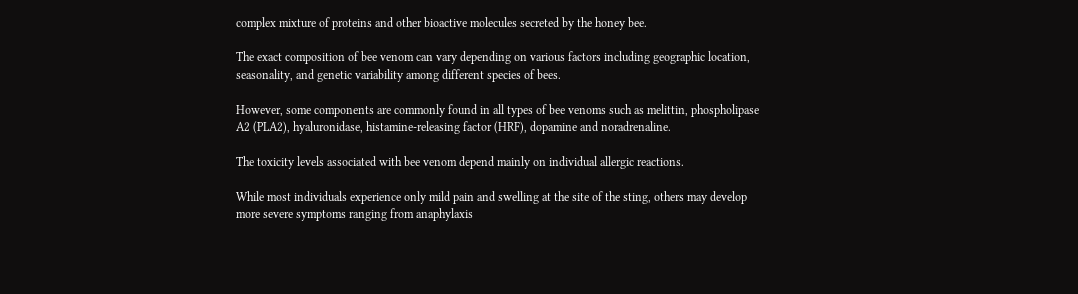complex mixture of proteins and other bioactive molecules secreted by the honey bee.

The exact composition of bee venom can vary depending on various factors including geographic location, seasonality, and genetic variability among different species of bees.

However, some components are commonly found in all types of bee venoms such as melittin, phospholipase A2 (PLA2), hyaluronidase, histamine-releasing factor (HRF), dopamine and noradrenaline.

The toxicity levels associated with bee venom depend mainly on individual allergic reactions.

While most individuals experience only mild pain and swelling at the site of the sting, others may develop more severe symptoms ranging from anaphylaxis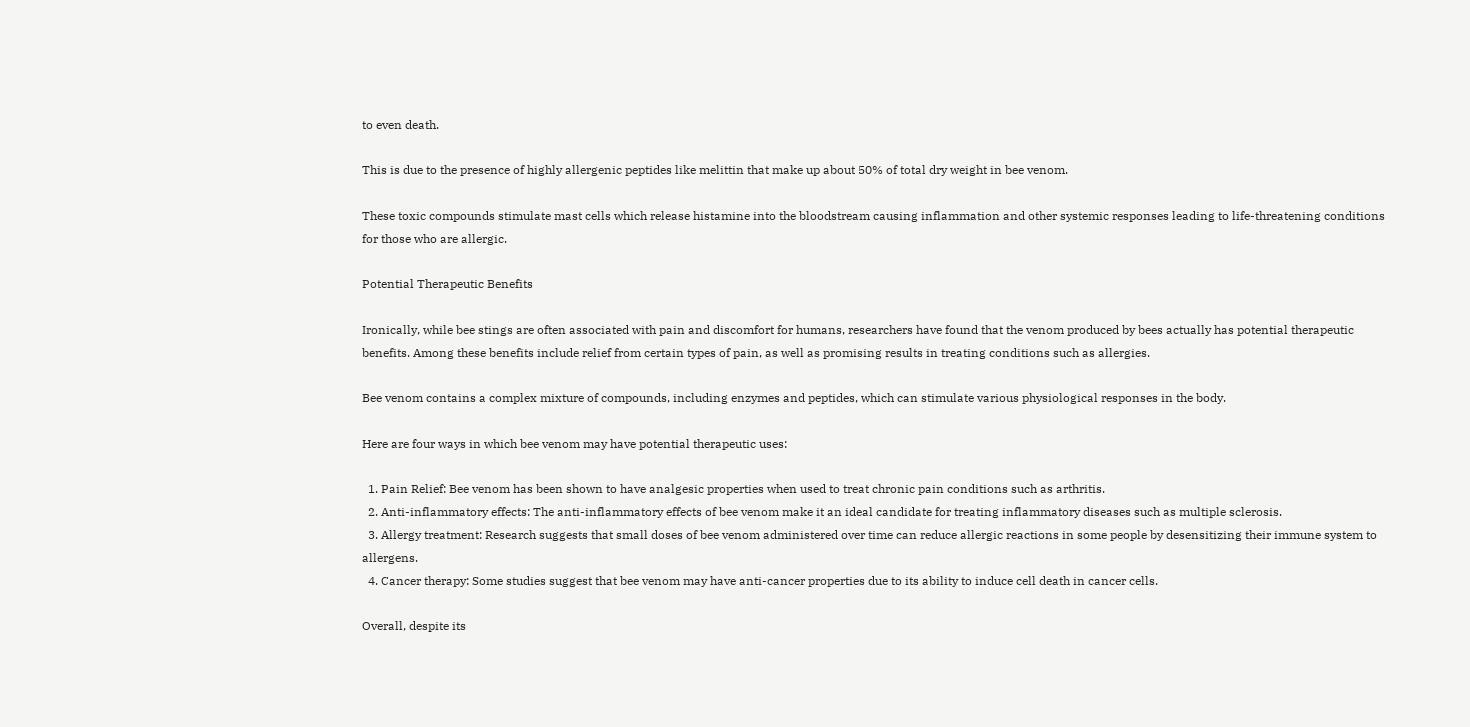to even death.

This is due to the presence of highly allergenic peptides like melittin that make up about 50% of total dry weight in bee venom.

These toxic compounds stimulate mast cells which release histamine into the bloodstream causing inflammation and other systemic responses leading to life-threatening conditions for those who are allergic.

Potential Therapeutic Benefits

Ironically, while bee stings are often associated with pain and discomfort for humans, researchers have found that the venom produced by bees actually has potential therapeutic benefits. Among these benefits include relief from certain types of pain, as well as promising results in treating conditions such as allergies.

Bee venom contains a complex mixture of compounds, including enzymes and peptides, which can stimulate various physiological responses in the body.

Here are four ways in which bee venom may have potential therapeutic uses:

  1. Pain Relief: Bee venom has been shown to have analgesic properties when used to treat chronic pain conditions such as arthritis.
  2. Anti-inflammatory effects: The anti-inflammatory effects of bee venom make it an ideal candidate for treating inflammatory diseases such as multiple sclerosis.
  3. Allergy treatment: Research suggests that small doses of bee venom administered over time can reduce allergic reactions in some people by desensitizing their immune system to allergens.
  4. Cancer therapy: Some studies suggest that bee venom may have anti-cancer properties due to its ability to induce cell death in cancer cells.

Overall, despite its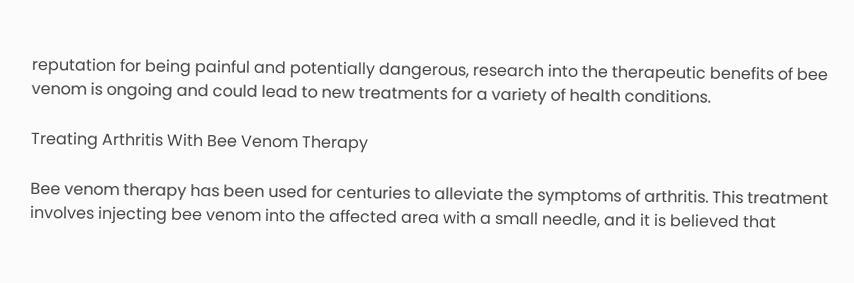reputation for being painful and potentially dangerous, research into the therapeutic benefits of bee venom is ongoing and could lead to new treatments for a variety of health conditions.

Treating Arthritis With Bee Venom Therapy

Bee venom therapy has been used for centuries to alleviate the symptoms of arthritis. This treatment involves injecting bee venom into the affected area with a small needle, and it is believed that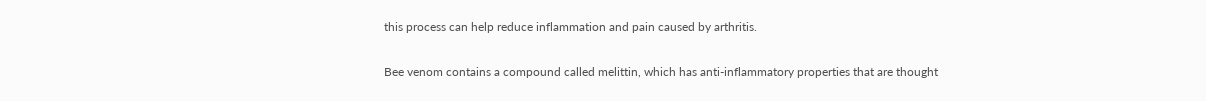this process can help reduce inflammation and pain caused by arthritis.

Bee venom contains a compound called melittin, which has anti-inflammatory properties that are thought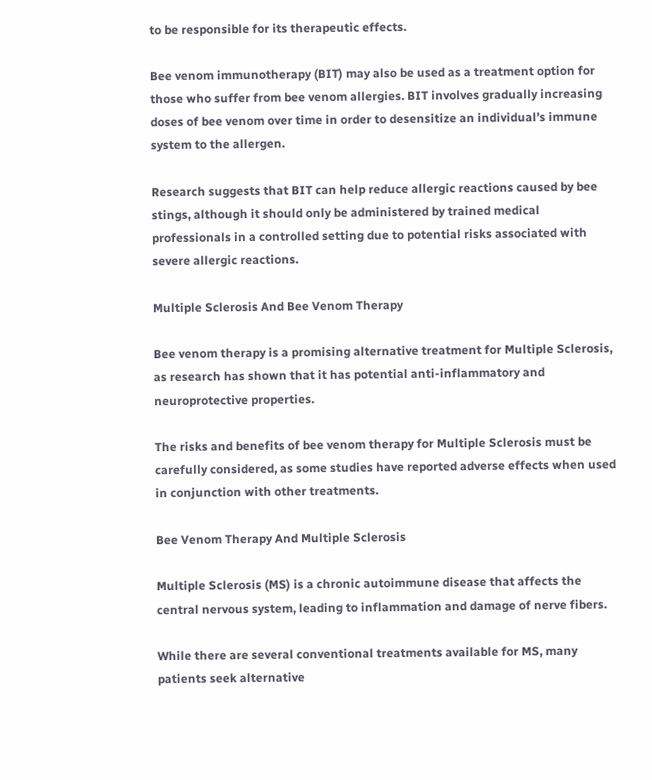to be responsible for its therapeutic effects.

Bee venom immunotherapy (BIT) may also be used as a treatment option for those who suffer from bee venom allergies. BIT involves gradually increasing doses of bee venom over time in order to desensitize an individual’s immune system to the allergen.

Research suggests that BIT can help reduce allergic reactions caused by bee stings, although it should only be administered by trained medical professionals in a controlled setting due to potential risks associated with severe allergic reactions.

Multiple Sclerosis And Bee Venom Therapy

Bee venom therapy is a promising alternative treatment for Multiple Sclerosis, as research has shown that it has potential anti-inflammatory and neuroprotective properties.

The risks and benefits of bee venom therapy for Multiple Sclerosis must be carefully considered, as some studies have reported adverse effects when used in conjunction with other treatments.

Bee Venom Therapy And Multiple Sclerosis

Multiple Sclerosis (MS) is a chronic autoimmune disease that affects the central nervous system, leading to inflammation and damage of nerve fibers.

While there are several conventional treatments available for MS, many patients seek alternative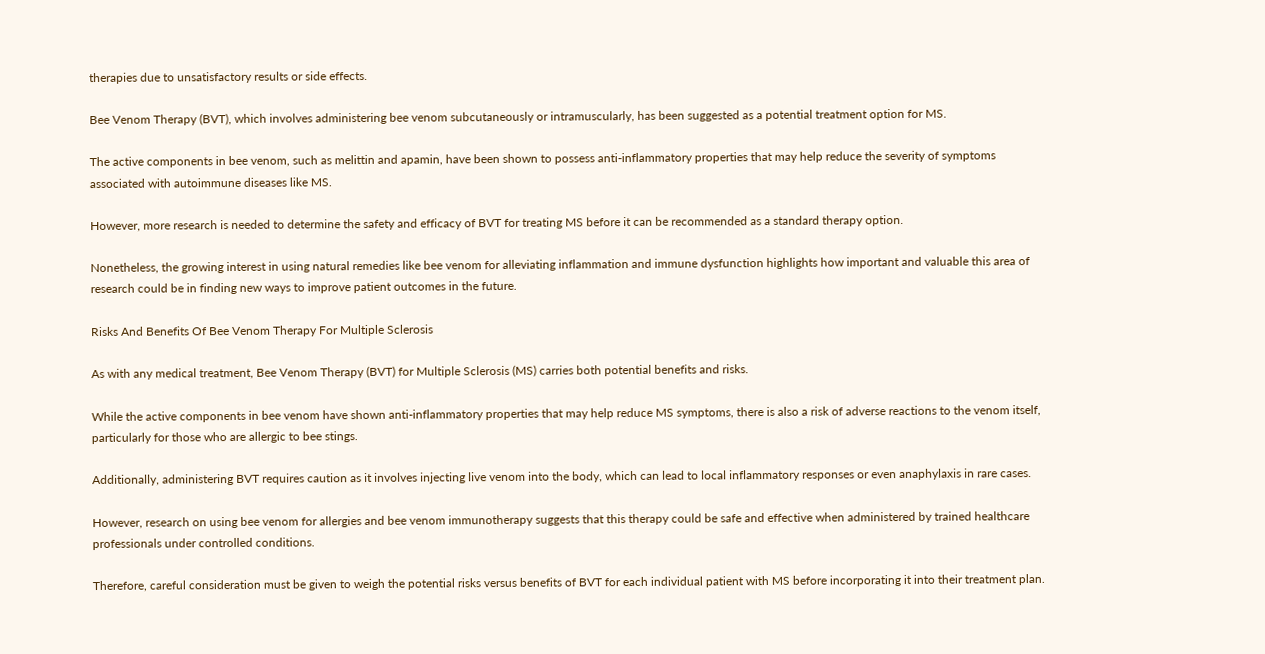therapies due to unsatisfactory results or side effects.

Bee Venom Therapy (BVT), which involves administering bee venom subcutaneously or intramuscularly, has been suggested as a potential treatment option for MS.

The active components in bee venom, such as melittin and apamin, have been shown to possess anti-inflammatory properties that may help reduce the severity of symptoms associated with autoimmune diseases like MS.

However, more research is needed to determine the safety and efficacy of BVT for treating MS before it can be recommended as a standard therapy option.

Nonetheless, the growing interest in using natural remedies like bee venom for alleviating inflammation and immune dysfunction highlights how important and valuable this area of research could be in finding new ways to improve patient outcomes in the future.

Risks And Benefits Of Bee Venom Therapy For Multiple Sclerosis

As with any medical treatment, Bee Venom Therapy (BVT) for Multiple Sclerosis (MS) carries both potential benefits and risks.

While the active components in bee venom have shown anti-inflammatory properties that may help reduce MS symptoms, there is also a risk of adverse reactions to the venom itself, particularly for those who are allergic to bee stings.

Additionally, administering BVT requires caution as it involves injecting live venom into the body, which can lead to local inflammatory responses or even anaphylaxis in rare cases.

However, research on using bee venom for allergies and bee venom immunotherapy suggests that this therapy could be safe and effective when administered by trained healthcare professionals under controlled conditions.

Therefore, careful consideration must be given to weigh the potential risks versus benefits of BVT for each individual patient with MS before incorporating it into their treatment plan.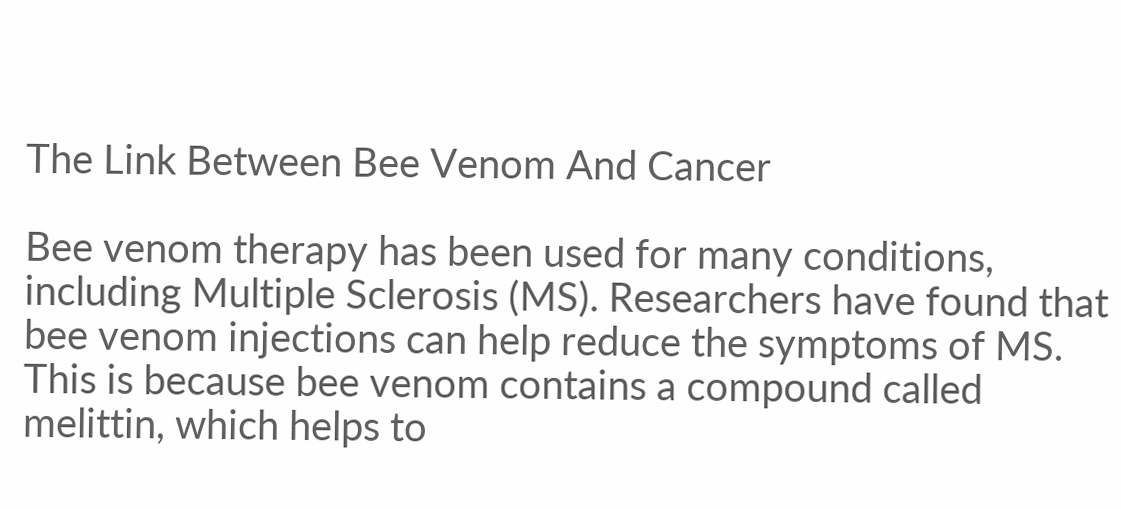The Link Between Bee Venom And Cancer

Bee venom therapy has been used for many conditions, including Multiple Sclerosis (MS). Researchers have found that bee venom injections can help reduce the symptoms of MS. This is because bee venom contains a compound called melittin, which helps to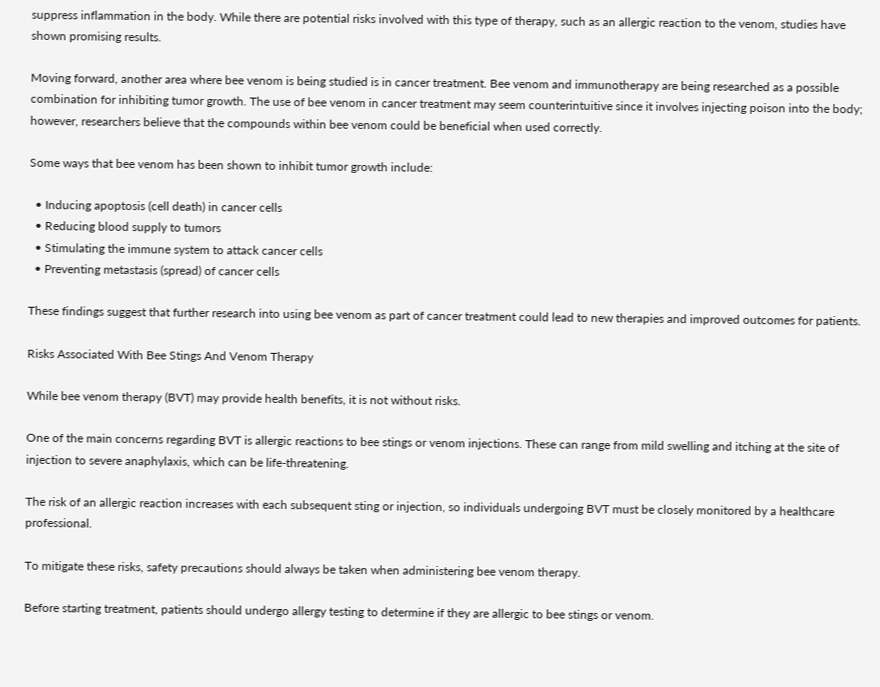suppress inflammation in the body. While there are potential risks involved with this type of therapy, such as an allergic reaction to the venom, studies have shown promising results.

Moving forward, another area where bee venom is being studied is in cancer treatment. Bee venom and immunotherapy are being researched as a possible combination for inhibiting tumor growth. The use of bee venom in cancer treatment may seem counterintuitive since it involves injecting poison into the body; however, researchers believe that the compounds within bee venom could be beneficial when used correctly.

Some ways that bee venom has been shown to inhibit tumor growth include:

  • Inducing apoptosis (cell death) in cancer cells
  • Reducing blood supply to tumors
  • Stimulating the immune system to attack cancer cells
  • Preventing metastasis (spread) of cancer cells

These findings suggest that further research into using bee venom as part of cancer treatment could lead to new therapies and improved outcomes for patients.

Risks Associated With Bee Stings And Venom Therapy

While bee venom therapy (BVT) may provide health benefits, it is not without risks.

One of the main concerns regarding BVT is allergic reactions to bee stings or venom injections. These can range from mild swelling and itching at the site of injection to severe anaphylaxis, which can be life-threatening.

The risk of an allergic reaction increases with each subsequent sting or injection, so individuals undergoing BVT must be closely monitored by a healthcare professional.

To mitigate these risks, safety precautions should always be taken when administering bee venom therapy.

Before starting treatment, patients should undergo allergy testing to determine if they are allergic to bee stings or venom.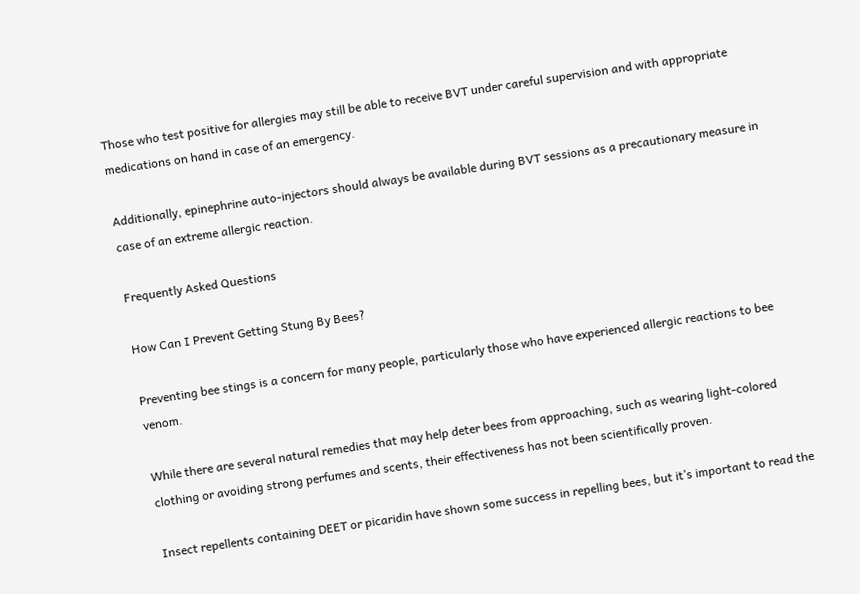Those who test positive for allergies may still be able to receive BVT under careful supervision and with appropriate medications on hand in case of an emergency.

Additionally, epinephrine auto-injectors should always be available during BVT sessions as a precautionary measure in case of an extreme allergic reaction.

Frequently Asked Questions

How Can I Prevent Getting Stung By Bees?

Preventing bee stings is a concern for many people, particularly those who have experienced allergic reactions to bee venom.

While there are several natural remedies that may help deter bees from approaching, such as wearing light-colored clothing or avoiding strong perfumes and scents, their effectiveness has not been scientifically proven.

Insect repellents containing DEET or picaridin have shown some success in repelling bees, but it’s important to read the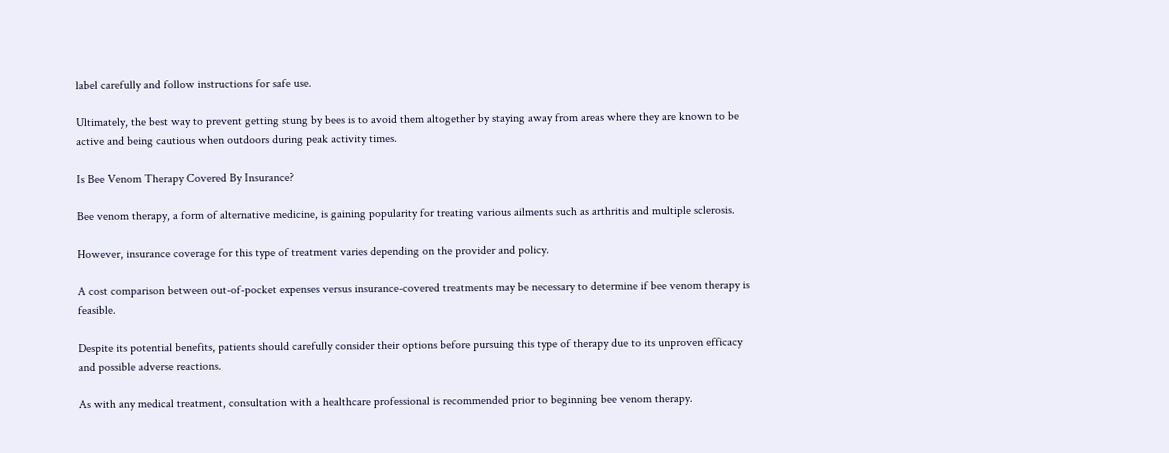label carefully and follow instructions for safe use.

Ultimately, the best way to prevent getting stung by bees is to avoid them altogether by staying away from areas where they are known to be active and being cautious when outdoors during peak activity times.

Is Bee Venom Therapy Covered By Insurance?

Bee venom therapy, a form of alternative medicine, is gaining popularity for treating various ailments such as arthritis and multiple sclerosis.

However, insurance coverage for this type of treatment varies depending on the provider and policy.

A cost comparison between out-of-pocket expenses versus insurance-covered treatments may be necessary to determine if bee venom therapy is feasible.

Despite its potential benefits, patients should carefully consider their options before pursuing this type of therapy due to its unproven efficacy and possible adverse reactions.

As with any medical treatment, consultation with a healthcare professional is recommended prior to beginning bee venom therapy.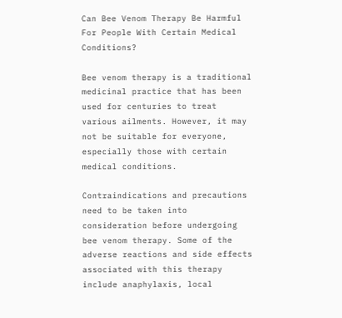Can Bee Venom Therapy Be Harmful For People With Certain Medical Conditions?

Bee venom therapy is a traditional medicinal practice that has been used for centuries to treat various ailments. However, it may not be suitable for everyone, especially those with certain medical conditions.

Contraindications and precautions need to be taken into consideration before undergoing bee venom therapy. Some of the adverse reactions and side effects associated with this therapy include anaphylaxis, local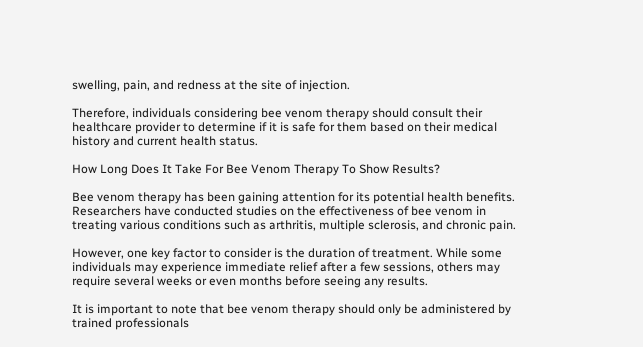swelling, pain, and redness at the site of injection.

Therefore, individuals considering bee venom therapy should consult their healthcare provider to determine if it is safe for them based on their medical history and current health status.

How Long Does It Take For Bee Venom Therapy To Show Results?

Bee venom therapy has been gaining attention for its potential health benefits. Researchers have conducted studies on the effectiveness of bee venom in treating various conditions such as arthritis, multiple sclerosis, and chronic pain.

However, one key factor to consider is the duration of treatment. While some individuals may experience immediate relief after a few sessions, others may require several weeks or even months before seeing any results.

It is important to note that bee venom therapy should only be administered by trained professionals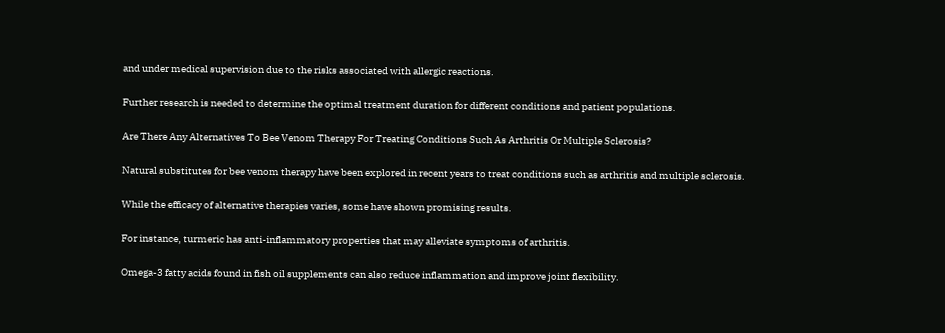and under medical supervision due to the risks associated with allergic reactions.

Further research is needed to determine the optimal treatment duration for different conditions and patient populations.

Are There Any Alternatives To Bee Venom Therapy For Treating Conditions Such As Arthritis Or Multiple Sclerosis?

Natural substitutes for bee venom therapy have been explored in recent years to treat conditions such as arthritis and multiple sclerosis.

While the efficacy of alternative therapies varies, some have shown promising results.

For instance, turmeric has anti-inflammatory properties that may alleviate symptoms of arthritis.

Omega-3 fatty acids found in fish oil supplements can also reduce inflammation and improve joint flexibility.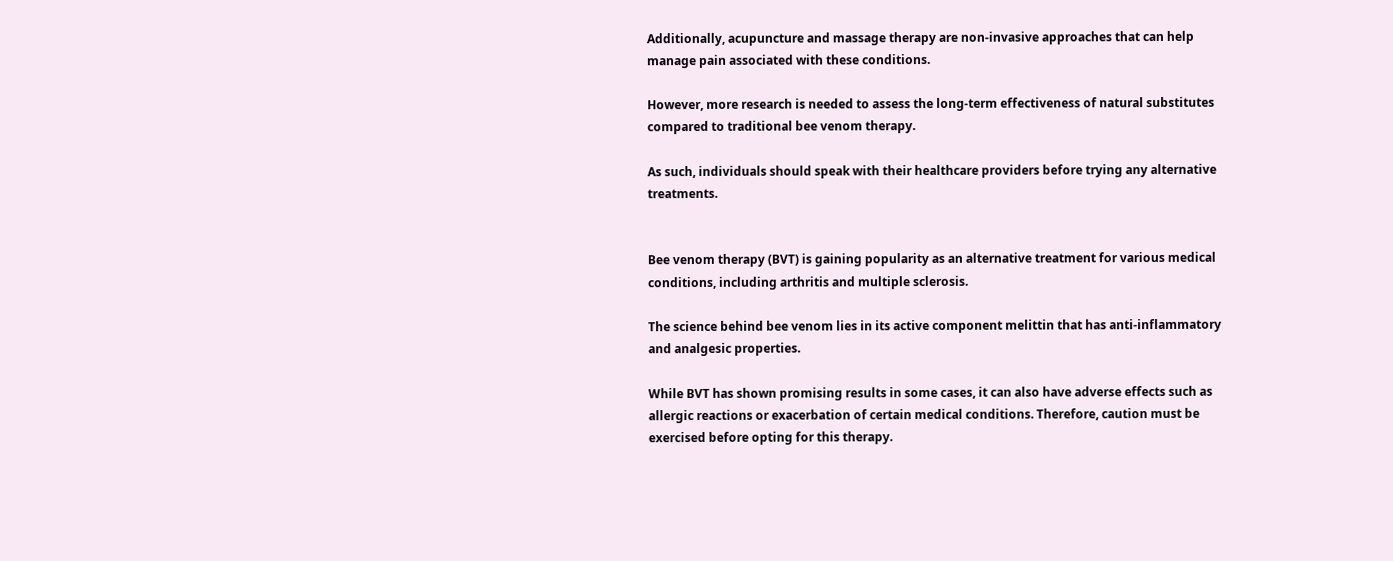Additionally, acupuncture and massage therapy are non-invasive approaches that can help manage pain associated with these conditions.

However, more research is needed to assess the long-term effectiveness of natural substitutes compared to traditional bee venom therapy.

As such, individuals should speak with their healthcare providers before trying any alternative treatments.


Bee venom therapy (BVT) is gaining popularity as an alternative treatment for various medical conditions, including arthritis and multiple sclerosis.

The science behind bee venom lies in its active component melittin that has anti-inflammatory and analgesic properties.

While BVT has shown promising results in some cases, it can also have adverse effects such as allergic reactions or exacerbation of certain medical conditions. Therefore, caution must be exercised before opting for this therapy.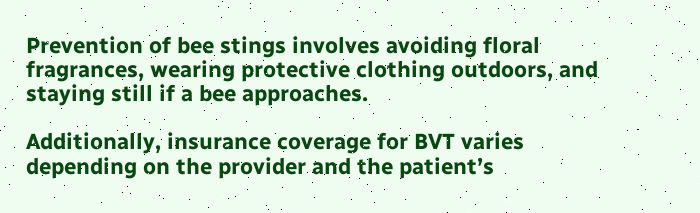Prevention of bee stings involves avoiding floral fragrances, wearing protective clothing outdoors, and staying still if a bee approaches.

Additionally, insurance coverage for BVT varies depending on the provider and the patient’s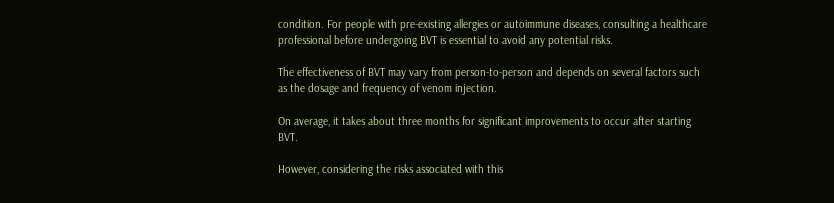condition. For people with pre-existing allergies or autoimmune diseases, consulting a healthcare professional before undergoing BVT is essential to avoid any potential risks.

The effectiveness of BVT may vary from person-to-person and depends on several factors such as the dosage and frequency of venom injection.

On average, it takes about three months for significant improvements to occur after starting BVT.

However, considering the risks associated with this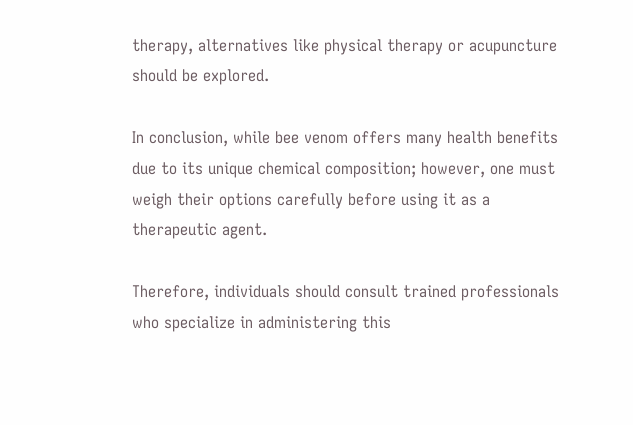therapy, alternatives like physical therapy or acupuncture should be explored.

In conclusion, while bee venom offers many health benefits due to its unique chemical composition; however, one must weigh their options carefully before using it as a therapeutic agent.

Therefore, individuals should consult trained professionals who specialize in administering this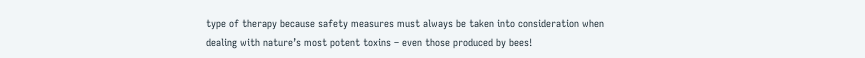type of therapy because safety measures must always be taken into consideration when dealing with nature’s most potent toxins – even those produced by bees!